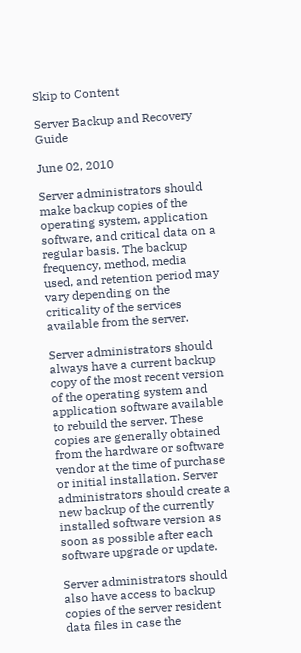Skip to Content

Server Backup and Recovery Guide

June 02, 2010

Server administrators should make backup copies of the operating system, application software, and critical data on a regular basis. The backup frequency, method, media used, and retention period may vary depending on the criticality of the services available from the server.

Server administrators should always have a current backup copy of the most recent version of the operating system and application software available to rebuild the server. These copies are generally obtained from the hardware or software vendor at the time of purchase or initial installation. Server administrators should create a new backup of the currently installed software version as soon as possible after each software upgrade or update.

Server administrators should also have access to backup copies of the server resident data files in case the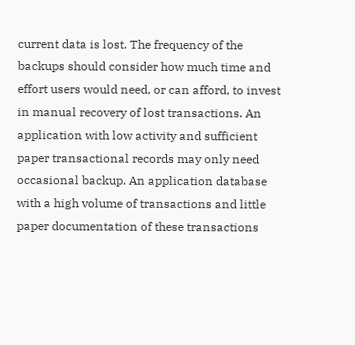current data is lost. The frequency of the backups should consider how much time and effort users would need, or can afford, to invest in manual recovery of lost transactions. An application with low activity and sufficient paper transactional records may only need occasional backup. An application database with a high volume of transactions and little paper documentation of these transactions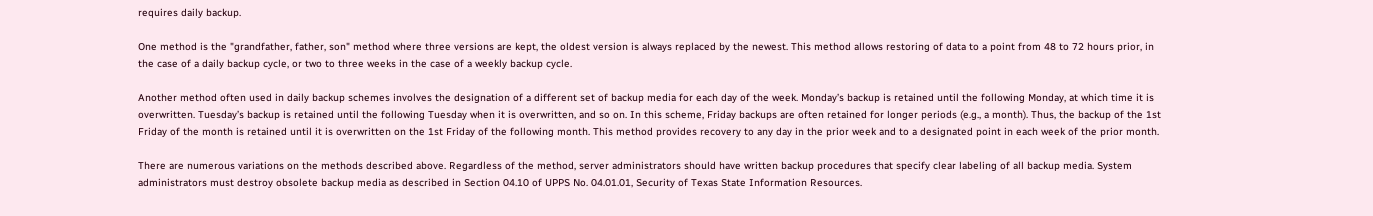requires daily backup.

One method is the "grandfather, father, son" method where three versions are kept, the oldest version is always replaced by the newest. This method allows restoring of data to a point from 48 to 72 hours prior, in the case of a daily backup cycle, or two to three weeks in the case of a weekly backup cycle.

Another method often used in daily backup schemes involves the designation of a different set of backup media for each day of the week. Monday’s backup is retained until the following Monday, at which time it is overwritten. Tuesday’s backup is retained until the following Tuesday when it is overwritten, and so on. In this scheme, Friday backups are often retained for longer periods (e.g., a month). Thus, the backup of the 1st Friday of the month is retained until it is overwritten on the 1st Friday of the following month. This method provides recovery to any day in the prior week and to a designated point in each week of the prior month.

There are numerous variations on the methods described above. Regardless of the method, server administrators should have written backup procedures that specify clear labeling of all backup media. System administrators must destroy obsolete backup media as described in Section 04.10 of UPPS No. 04.01.01, Security of Texas State Information Resources.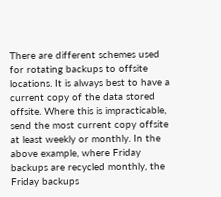There are different schemes used for rotating backups to offsite locations. It is always best to have a current copy of the data stored offsite. Where this is impracticable, send the most current copy offsite at least weekly or monthly. In the above example, where Friday backups are recycled monthly, the Friday backups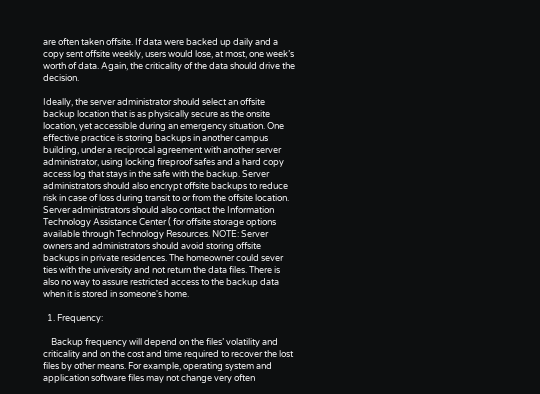are often taken offsite. If data were backed up daily and a copy sent offsite weekly, users would lose, at most, one week’s worth of data. Again, the criticality of the data should drive the decision.

Ideally, the server administrator should select an offsite backup location that is as physically secure as the onsite location, yet accessible during an emergency situation. One effective practice is storing backups in another campus building, under a reciprocal agreement with another server administrator, using locking fireproof safes and a hard copy access log that stays in the safe with the backup. Server administrators should also encrypt offsite backups to reduce risk in case of loss during transit to or from the offsite location. Server administrators should also contact the Information Technology Assistance Center ( for offsite storage options available through Technology Resources. NOTE: Server owners and administrators should avoid storing offsite backups in private residences. The homeowner could sever ties with the university and not return the data files. There is also no way to assure restricted access to the backup data when it is stored in someone's home.

  1. Frequency:

    Backup frequency will depend on the files’ volatility and criticality and on the cost and time required to recover the lost files by other means. For example, operating system and application software files may not change very often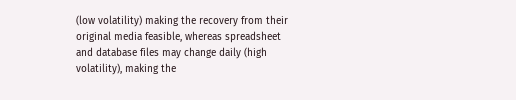(low volatility) making the recovery from their original media feasible, whereas spreadsheet and database files may change daily (high volatility), making the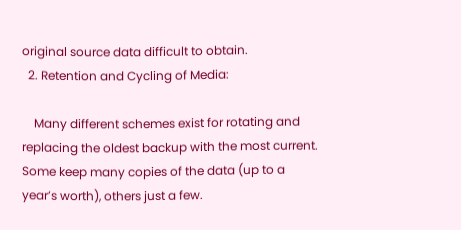original source data difficult to obtain.
  2. Retention and Cycling of Media:

    Many different schemes exist for rotating and replacing the oldest backup with the most current. Some keep many copies of the data (up to a year’s worth), others just a few.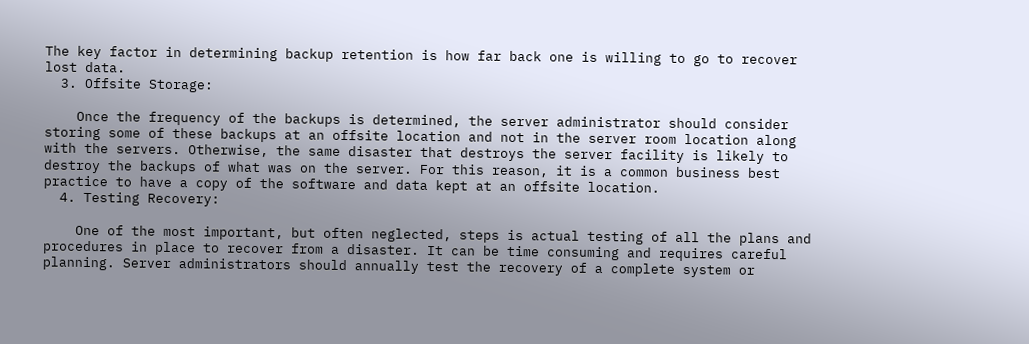The key factor in determining backup retention is how far back one is willing to go to recover lost data.
  3. Offsite Storage:

    Once the frequency of the backups is determined, the server administrator should consider storing some of these backups at an offsite location and not in the server room location along with the servers. Otherwise, the same disaster that destroys the server facility is likely to destroy the backups of what was on the server. For this reason, it is a common business best practice to have a copy of the software and data kept at an offsite location.
  4. Testing Recovery:

    One of the most important, but often neglected, steps is actual testing of all the plans and procedures in place to recover from a disaster. It can be time consuming and requires careful planning. Server administrators should annually test the recovery of a complete system or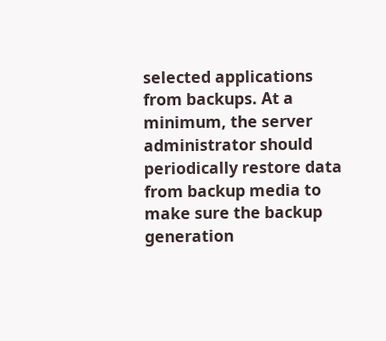selected applications from backups. At a minimum, the server administrator should periodically restore data from backup media to make sure the backup generation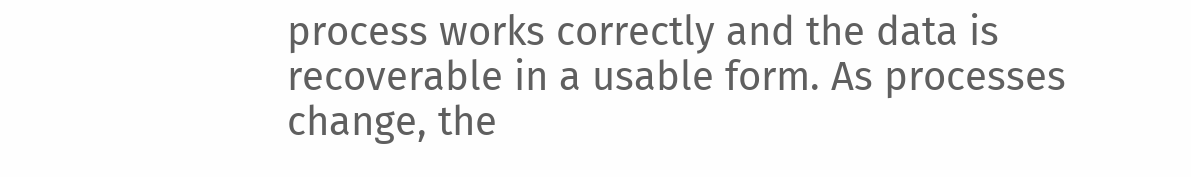process works correctly and the data is recoverable in a usable form. As processes change, the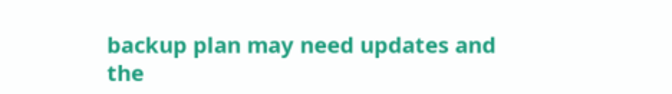backup plan may need updates and the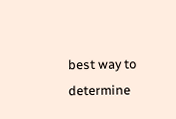best way to determine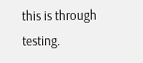this is through testing.